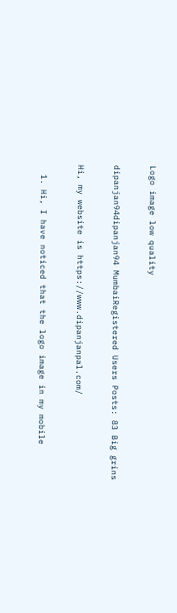Logo image low quality

dipanjan94dipanjan94 MumbaiRegistered Users Posts: 83 Big grins

Hi, my website is https://www.dipanjanpal.com/

  1. Hi, I have noticed that the logo image in my mobile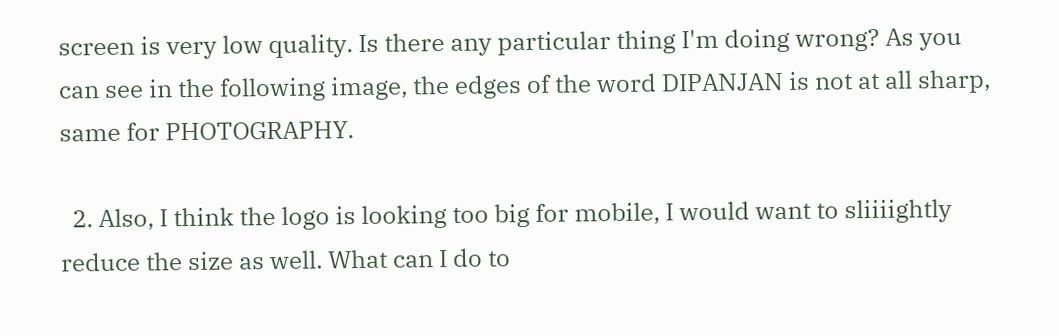screen is very low quality. Is there any particular thing I'm doing wrong? As you can see in the following image, the edges of the word DIPANJAN is not at all sharp, same for PHOTOGRAPHY.

  2. Also, I think the logo is looking too big for mobile, I would want to sliiiightly reduce the size as well. What can I do to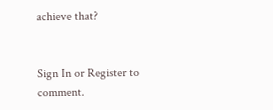achieve that?


Sign In or Register to comment.